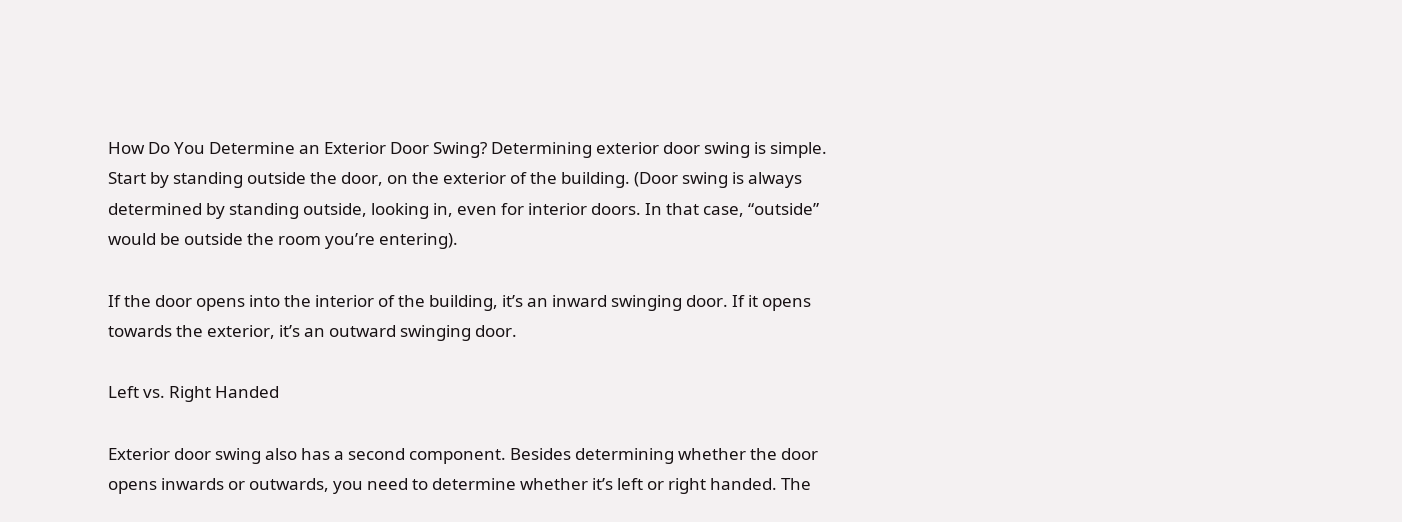How Do You Determine an Exterior Door Swing? Determining exterior door swing is simple. Start by standing outside the door, on the exterior of the building. (Door swing is always determined by standing outside, looking in, even for interior doors. In that case, “outside” would be outside the room you’re entering).

If the door opens into the interior of the building, it’s an inward swinging door. If it opens towards the exterior, it’s an outward swinging door.

Left vs. Right Handed

Exterior door swing also has a second component. Besides determining whether the door opens inwards or outwards, you need to determine whether it’s left or right handed. The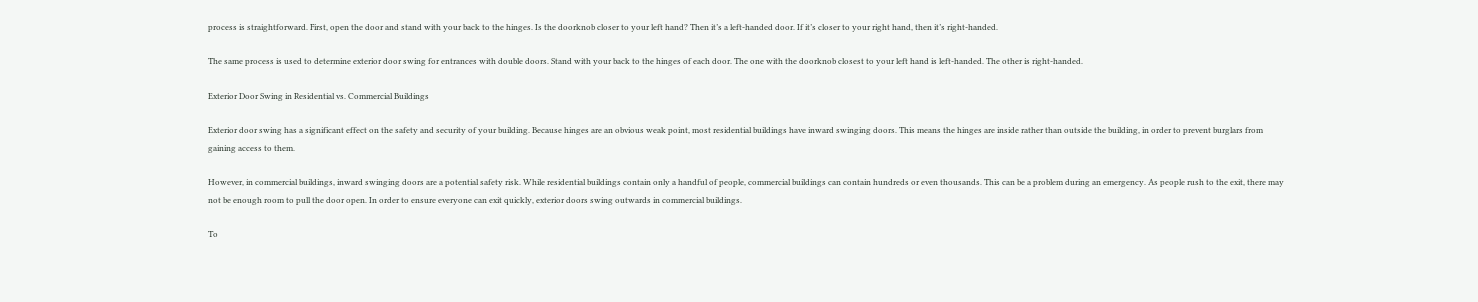process is straightforward. First, open the door and stand with your back to the hinges. Is the doorknob closer to your left hand? Then it’s a left-handed door. If it’s closer to your right hand, then it’s right-handed.

The same process is used to determine exterior door swing for entrances with double doors. Stand with your back to the hinges of each door. The one with the doorknob closest to your left hand is left-handed. The other is right-handed.

Exterior Door Swing in Residential vs. Commercial Buildings

Exterior door swing has a significant effect on the safety and security of your building. Because hinges are an obvious weak point, most residential buildings have inward swinging doors. This means the hinges are inside rather than outside the building, in order to prevent burglars from gaining access to them.

However, in commercial buildings, inward swinging doors are a potential safety risk. While residential buildings contain only a handful of people, commercial buildings can contain hundreds or even thousands. This can be a problem during an emergency. As people rush to the exit, there may not be enough room to pull the door open. In order to ensure everyone can exit quickly, exterior doors swing outwards in commercial buildings.

To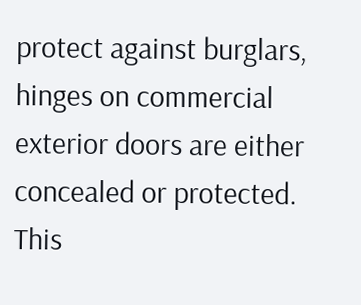protect against burglars, hinges on commercial exterior doors are either concealed or protected. This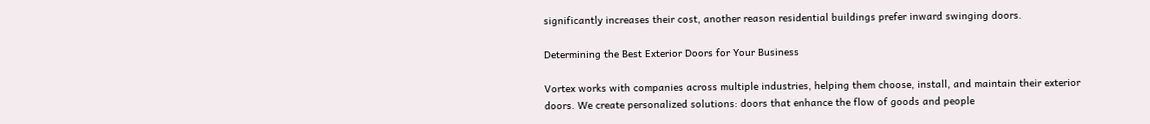significantly increases their cost, another reason residential buildings prefer inward swinging doors.

Determining the Best Exterior Doors for Your Business

Vortex works with companies across multiple industries, helping them choose, install, and maintain their exterior doors. We create personalized solutions: doors that enhance the flow of goods and people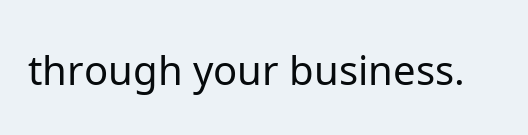through your business.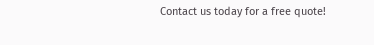Contact us today for a free quote!